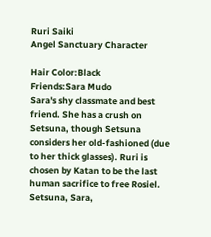Ruri Saiki
Angel Sanctuary Character

Hair Color:Black
Friends:Sara Mudo
Sara's shy classmate and best friend. She has a crush on Setsuna, though Setsuna considers her old-fashioned (due to her thick glasses). Ruri is chosen by Katan to be the last human sacrifice to free Rosiel. Setsuna, Sara,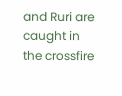and Ruri are caught in the crossfire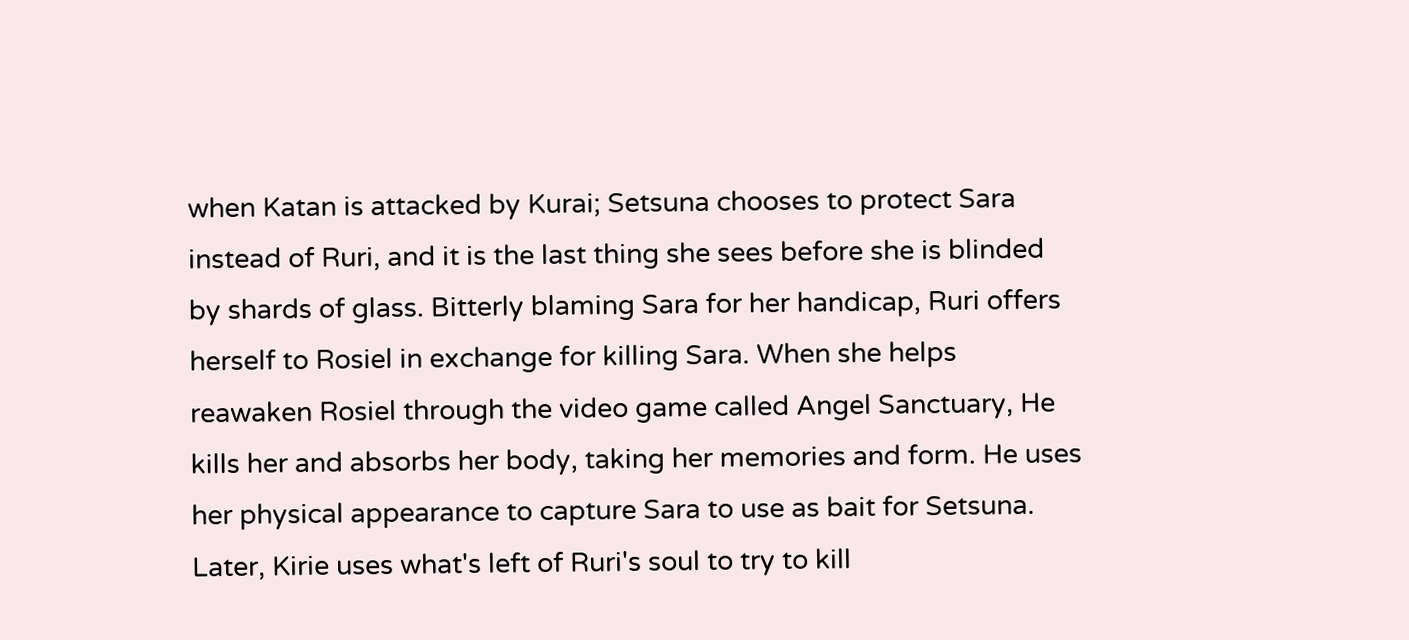when Katan is attacked by Kurai; Setsuna chooses to protect Sara instead of Ruri, and it is the last thing she sees before she is blinded by shards of glass. Bitterly blaming Sara for her handicap, Ruri offers herself to Rosiel in exchange for killing Sara. When she helps reawaken Rosiel through the video game called Angel Sanctuary, He kills her and absorbs her body, taking her memories and form. He uses her physical appearance to capture Sara to use as bait for Setsuna. Later, Kirie uses what's left of Ruri's soul to try to kill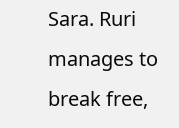Sara. Ruri manages to break free,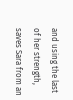and using the last of her strength, saves Sara from an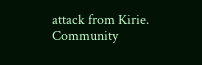attack from Kirie.
Community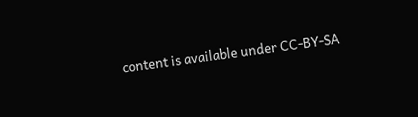content is available under CC-BY-SA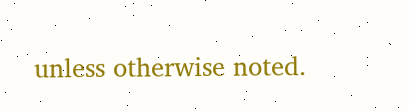unless otherwise noted.